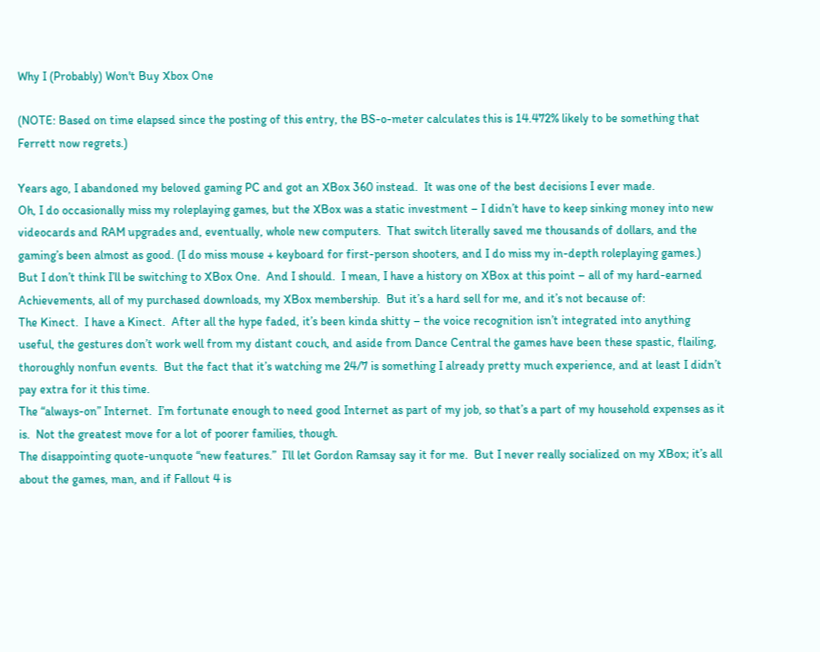Why I (Probably) Won't Buy Xbox One

(NOTE: Based on time elapsed since the posting of this entry, the BS-o-meter calculates this is 14.472% likely to be something that Ferrett now regrets.)

Years ago, I abandoned my beloved gaming PC and got an XBox 360 instead.  It was one of the best decisions I ever made.
Oh, I do occasionally miss my roleplaying games, but the XBox was a static investment – I didn’t have to keep sinking money into new videocards and RAM upgrades and, eventually, whole new computers.  That switch literally saved me thousands of dollars, and the gaming’s been almost as good. (I do miss mouse + keyboard for first-person shooters, and I do miss my in-depth roleplaying games.)
But I don’t think I’ll be switching to XBox One.  And I should.  I mean, I have a history on XBox at this point – all of my hard-earned Achievements, all of my purchased downloads, my XBox membership.  But it’s a hard sell for me, and it’s not because of:
The Kinect.  I have a Kinect.  After all the hype faded, it’s been kinda shitty – the voice recognition isn’t integrated into anything useful, the gestures don’t work well from my distant couch, and aside from Dance Central the games have been these spastic, flailing, thoroughly nonfun events.  But the fact that it’s watching me 24/7 is something I already pretty much experience, and at least I didn’t pay extra for it this time.
The “always-on” Internet.  I’m fortunate enough to need good Internet as part of my job, so that’s a part of my household expenses as it is.  Not the greatest move for a lot of poorer families, though.
The disappointing quote-unquote “new features.”  I’ll let Gordon Ramsay say it for me.  But I never really socialized on my XBox; it’s all about the games, man, and if Fallout 4 is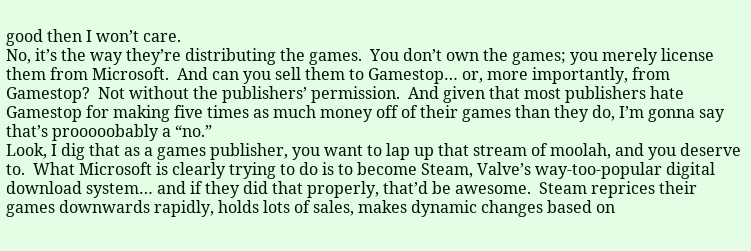good then I won’t care.
No, it’s the way they’re distributing the games.  You don’t own the games; you merely license them from Microsoft.  And can you sell them to Gamestop… or, more importantly, from Gamestop?  Not without the publishers’ permission.  And given that most publishers hate Gamestop for making five times as much money off of their games than they do, I’m gonna say that’s prooooobably a “no.”
Look, I dig that as a games publisher, you want to lap up that stream of moolah, and you deserve to.  What Microsoft is clearly trying to do is to become Steam, Valve’s way-too-popular digital download system… and if they did that properly, that’d be awesome.  Steam reprices their games downwards rapidly, holds lots of sales, makes dynamic changes based on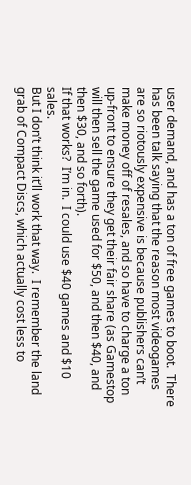user demand, and has a ton of free games to boot.  There has been talk saying that the reason most videogames are so riotously expensive is because publishers can’t make money off of resales, and so have to charge a ton up-front to ensure they get their fair share (as Gamestop will then sell the game used for $50, and then $40, and then $30, and so forth).
If that works?  I’m in.  I could use $40 games and $10 sales.
But I don’t think it’ll work that way.  I remember the land grab of Compact Discs, which actually cost less to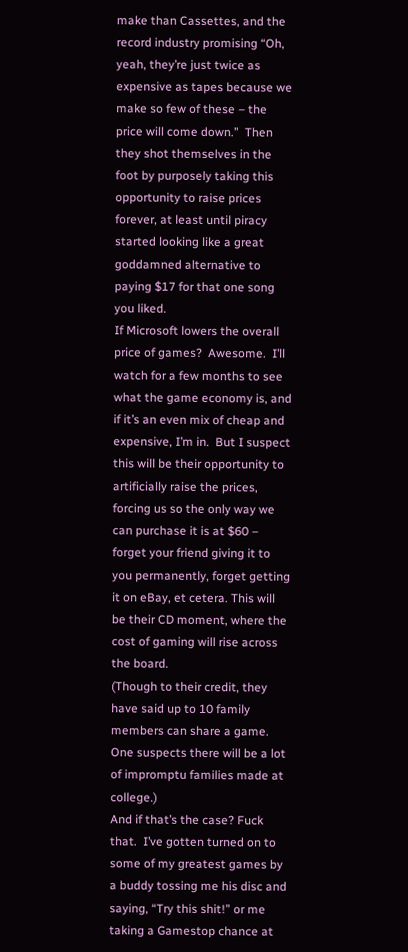make than Cassettes, and the record industry promising “Oh, yeah, they’re just twice as expensive as tapes because we make so few of these – the price will come down.”  Then they shot themselves in the foot by purposely taking this opportunity to raise prices forever, at least until piracy started looking like a great goddamned alternative to paying $17 for that one song you liked.
If Microsoft lowers the overall price of games?  Awesome.  I’ll watch for a few months to see what the game economy is, and if it’s an even mix of cheap and expensive, I’m in.  But I suspect this will be their opportunity to artificially raise the prices, forcing us so the only way we can purchase it is at $60 – forget your friend giving it to you permanently, forget getting it on eBay, et cetera. This will be their CD moment, where the cost of gaming will rise across the board.
(Though to their credit, they have said up to 10 family members can share a game.  One suspects there will be a lot of impromptu families made at college.)
And if that’s the case? Fuck that.  I’ve gotten turned on to some of my greatest games by a buddy tossing me his disc and saying, “Try this shit!” or me taking a Gamestop chance at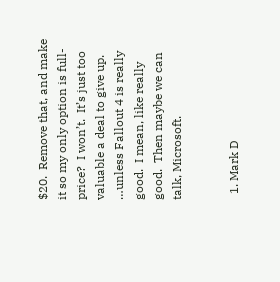$20.  Remove that, and make it so my only option is full-price?  I won’t.  It’s just too valuable a deal to give up.
…unless Fallout 4 is really good.  I mean, like really good.  Then maybe we can talk, Microsoft.


  1. Mark D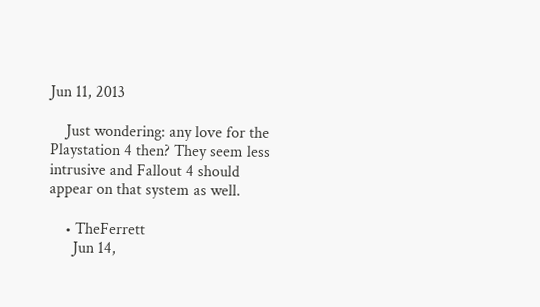Jun 11, 2013

    Just wondering: any love for the Playstation 4 then? They seem less intrusive and Fallout 4 should appear on that system as well.

    • TheFerrett
      Jun 14,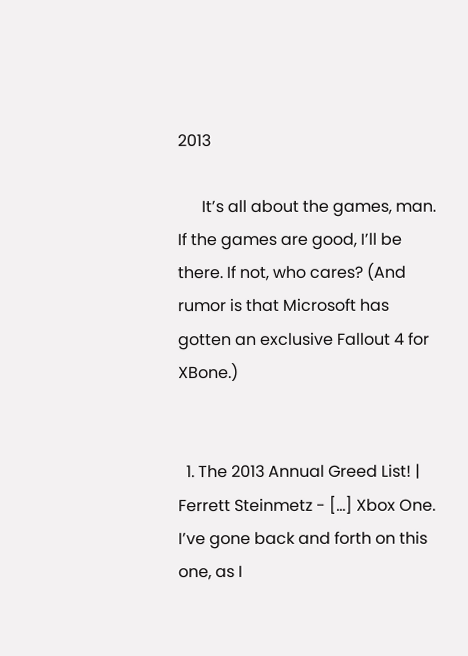2013

      It’s all about the games, man. If the games are good, I’ll be there. If not, who cares? (And rumor is that Microsoft has gotten an exclusive Fallout 4 for XBone.)


  1. The 2013 Annual Greed List! | Ferrett Steinmetz - […] Xbox One. I’ve gone back and forth on this one, as I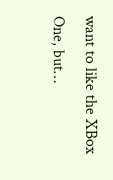want to like the XBox One, but…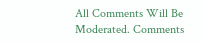All Comments Will Be Moderated. Comments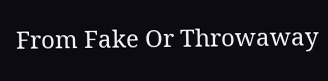From Fake Or Throwaway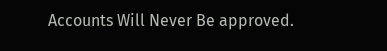Accounts Will Never Be approved.